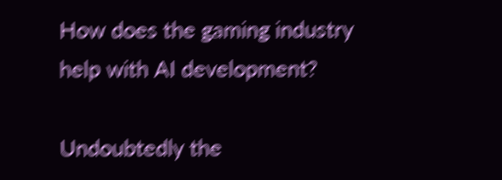How does the gaming industry help with AI development?

Undoubtedly the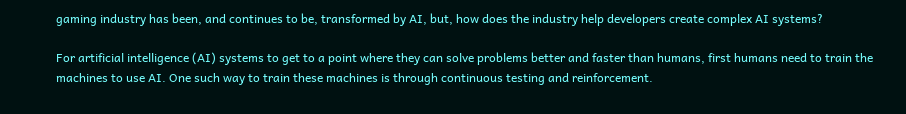gaming industry has been, and continues to be, transformed by AI, but, how does the industry help developers create complex AI systems?

For artificial intelligence (AI) systems to get to a point where they can solve problems better and faster than humans, first humans need to train the machines to use AI. One such way to train these machines is through continuous testing and reinforcement.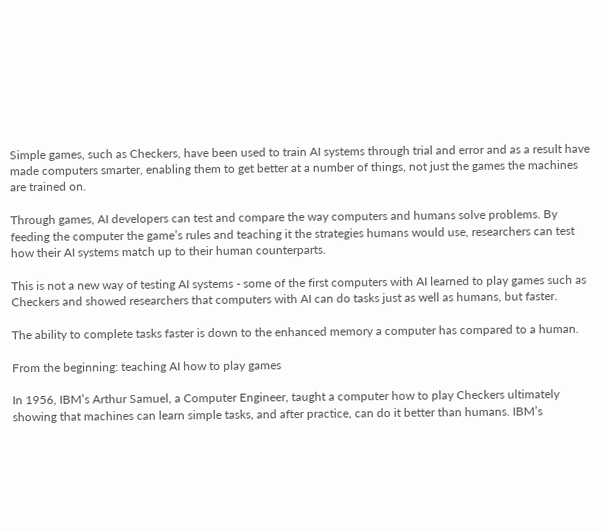Simple games, such as Checkers, have been used to train AI systems through trial and error and as a result have made computers smarter, enabling them to get better at a number of things, not just the games the machines are trained on.

Through games, AI developers can test and compare the way computers and humans solve problems. By feeding the computer the game’s rules and teaching it the strategies humans would use, researchers can test how their AI systems match up to their human counterparts.

This is not a new way of testing AI systems - some of the first computers with AI learned to play games such as Checkers and showed researchers that computers with AI can do tasks just as well as humans, but faster.

The ability to complete tasks faster is down to the enhanced memory a computer has compared to a human.

From the beginning: teaching AI how to play games

In 1956, IBM’s Arthur Samuel, a Computer Engineer, taught a computer how to play Checkers ultimately showing that machines can learn simple tasks, and after practice, can do it better than humans. IBM’s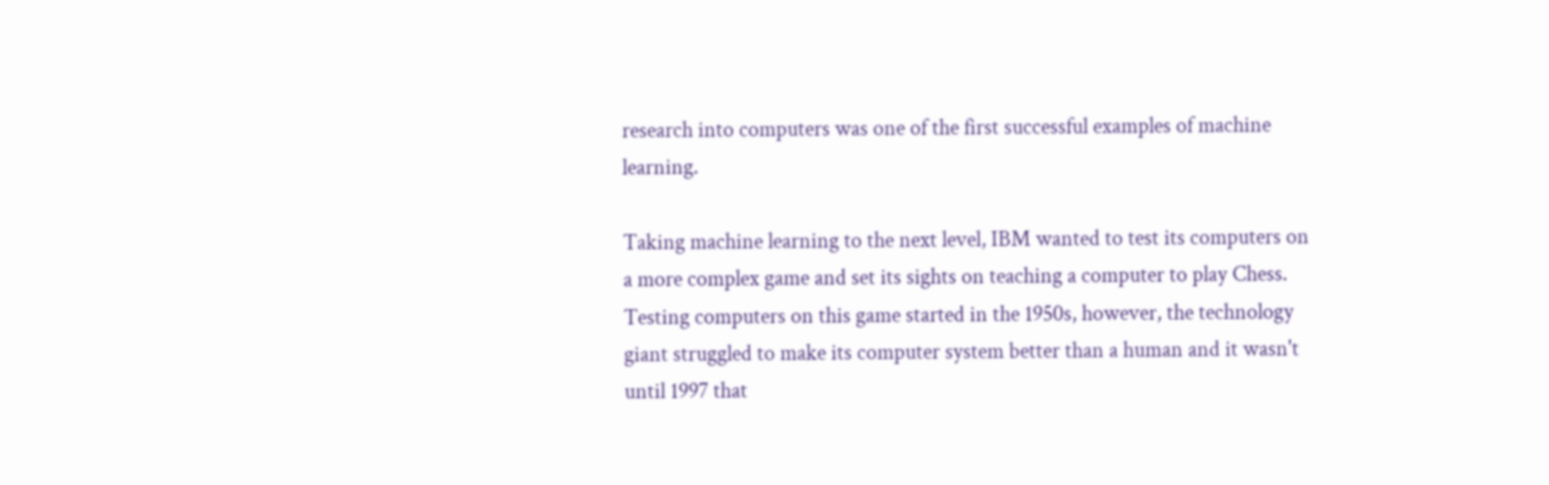research into computers was one of the first successful examples of machine learning.

Taking machine learning to the next level, IBM wanted to test its computers on a more complex game and set its sights on teaching a computer to play Chess. Testing computers on this game started in the 1950s, however, the technology giant struggled to make its computer system better than a human and it wasn't until 1997 that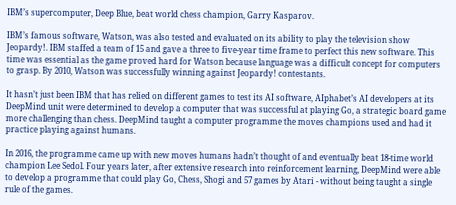IBM’s supercomputer, Deep Blue, beat world chess champion, Garry Kasparov.

IBM’s famous software, Watson, was also tested and evaluated on its ability to play the television show Jeopardy!. IBM staffed a team of 15 and gave a three to five-year time frame to perfect this new software. This time was essential as the game proved hard for Watson because language was a difficult concept for computers to grasp. By 2010, Watson was successfully winning against Jeopardy! contestants.

It hasn’t just been IBM that has relied on different games to test its AI software, AIphabet’s AI developers at its DeepMind unit were determined to develop a computer that was successful at playing Go, a strategic board game more challenging than chess. DeepMind taught a computer programme the moves champions used and had it practice playing against humans.

In 2016, the programme came up with new moves humans hadn’t thought of and eventually beat 18-time world champion Lee Sedol. Four years later, after extensive research into reinforcement learning, DeepMind were able to develop a programme that could play Go, Chess, Shogi and 57 games by Atari - without being taught a single rule of the games.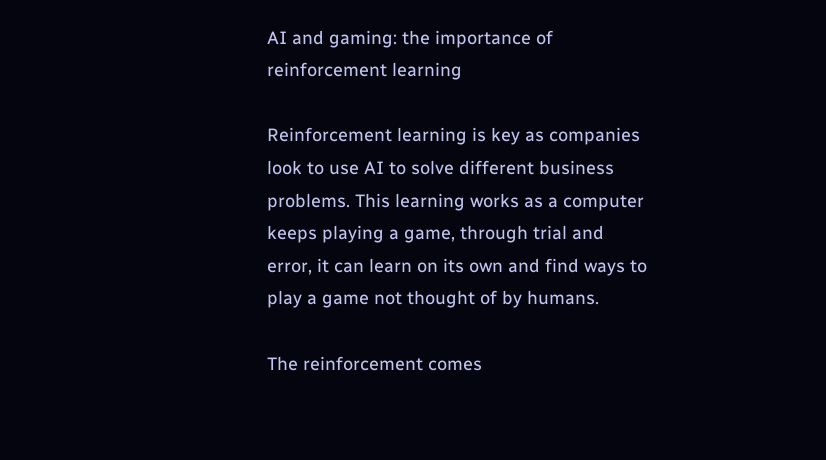AI and gaming: the importance of reinforcement learning

Reinforcement learning is key as companies look to use AI to solve different business problems. This learning works as a computer keeps playing a game, through trial and error, it can learn on its own and find ways to play a game not thought of by humans.

The reinforcement comes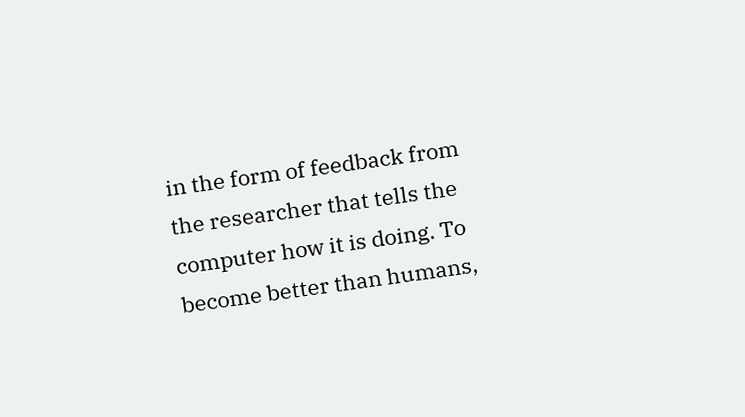in the form of feedback from the researcher that tells the computer how it is doing. To become better than humans,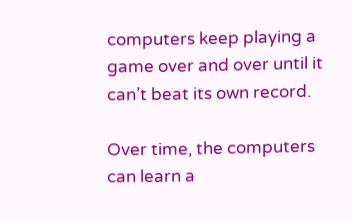computers keep playing a game over and over until it can’t beat its own record.

Over time, the computers can learn a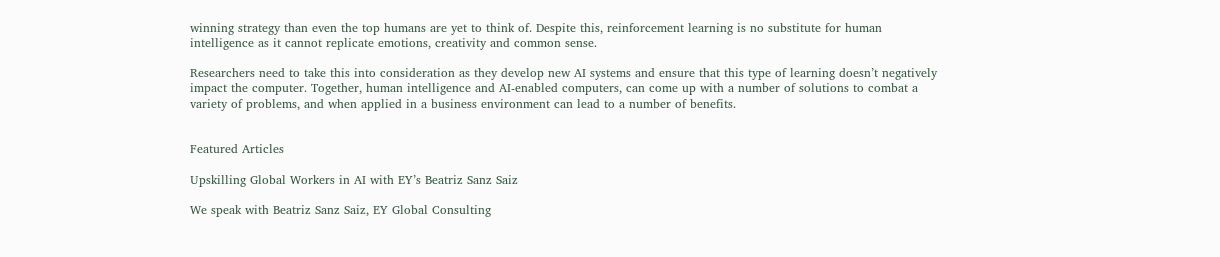winning strategy than even the top humans are yet to think of. Despite this, reinforcement learning is no substitute for human intelligence as it cannot replicate emotions, creativity and common sense.

Researchers need to take this into consideration as they develop new AI systems and ensure that this type of learning doesn’t negatively impact the computer. Together, human intelligence and AI-enabled computers, can come up with a number of solutions to combat a variety of problems, and when applied in a business environment can lead to a number of benefits.


Featured Articles

Upskilling Global Workers in AI with EY’s Beatriz Sanz Saiz

We speak with Beatriz Sanz Saiz, EY Global Consulting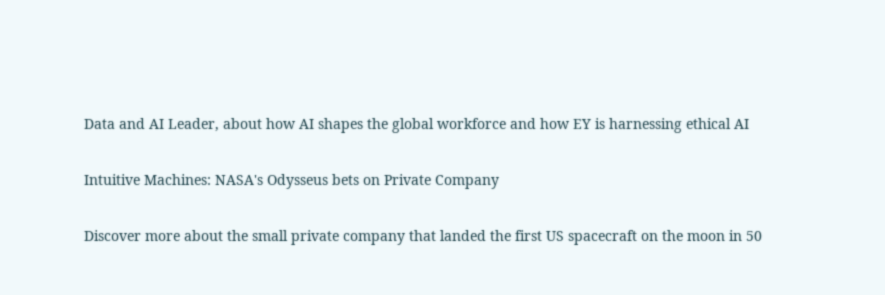Data and AI Leader, about how AI shapes the global workforce and how EY is harnessing ethical AI

Intuitive Machines: NASA's Odysseus bets on Private Company

Discover more about the small private company that landed the first US spacecraft on the moon in 50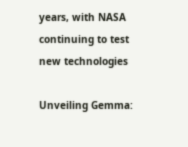years, with NASA continuing to test new technologies

Unveiling Gemma: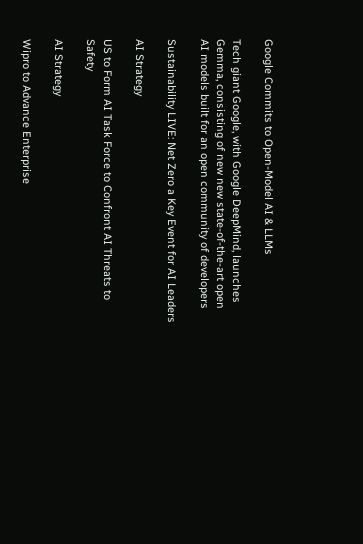Google Commits to Open-Model AI & LLMs

Tech giant Google, with Google DeepMind, launches Gemma, consisting of new new state-of-the-art open AI models built for an open community of developers

Sustainability LIVE: Net Zero a Key Event for AI Leaders

AI Strategy

US to Form AI Task Force to Confront AI Threats to Safety

AI Strategy

Wipro to Advance Enterprise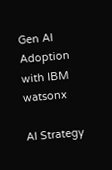Gen AI Adoption with IBM watsonx

AI Strategy